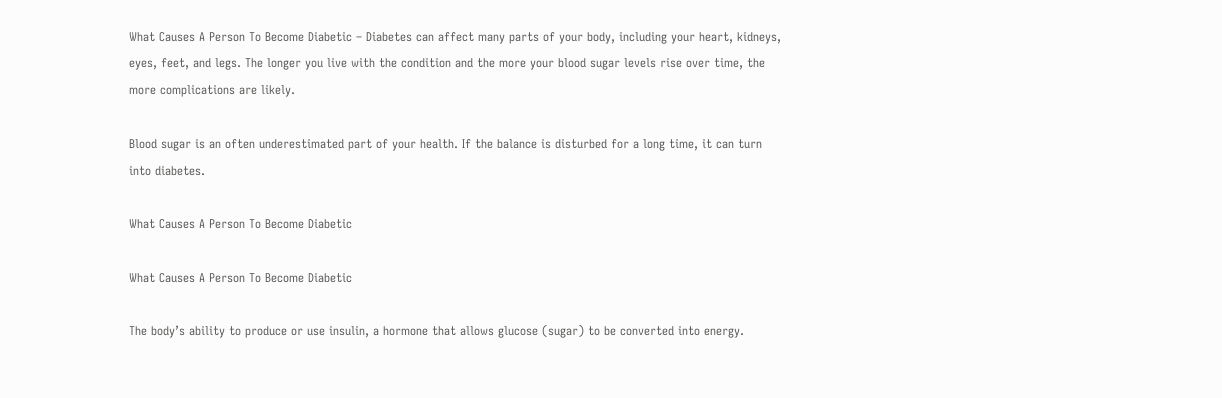What Causes A Person To Become Diabetic – Diabetes can affect many parts of your body, including your heart, kidneys, eyes, feet, and legs. The longer you live with the condition and the more your blood sugar levels rise over time, the more complications are likely.

Blood sugar is an often underestimated part of your health. If the balance is disturbed for a long time, it can turn into diabetes.

What Causes A Person To Become Diabetic

What Causes A Person To Become Diabetic

The body’s ability to produce or use insulin, a hormone that allows glucose (sugar) to be converted into energy.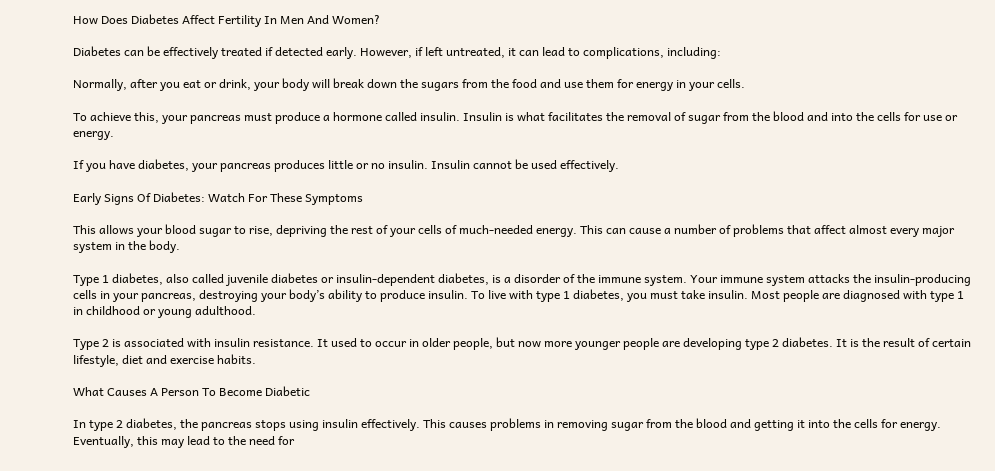How Does Diabetes Affect Fertility In Men And Women?

Diabetes can be effectively treated if detected early. However, if left untreated, it can lead to complications, including:

Normally, after you eat or drink, your body will break down the sugars from the food and use them for energy in your cells.

To achieve this, your pancreas must produce a hormone called insulin. Insulin is what facilitates the removal of sugar from the blood and into the cells for use or energy.

If you have diabetes, your pancreas produces little or no insulin. Insulin cannot be used effectively.

Early Signs Of Diabetes: Watch For These Symptoms

This allows your blood sugar to rise, depriving the rest of your cells of much-needed energy. This can cause a number of problems that affect almost every major system in the body.

Type 1 diabetes, also called juvenile diabetes or insulin-dependent diabetes, is a disorder of the immune system. Your immune system attacks the insulin-producing cells in your pancreas, destroying your body’s ability to produce insulin. To live with type 1 diabetes, you must take insulin. Most people are diagnosed with type 1 in childhood or young adulthood.

Type 2 is associated with insulin resistance. It used to occur in older people, but now more younger people are developing type 2 diabetes. It is the result of certain lifestyle, diet and exercise habits.

What Causes A Person To Become Diabetic

In type 2 diabetes, the pancreas stops using insulin effectively. This causes problems in removing sugar from the blood and getting it into the cells for energy. Eventually, this may lead to the need for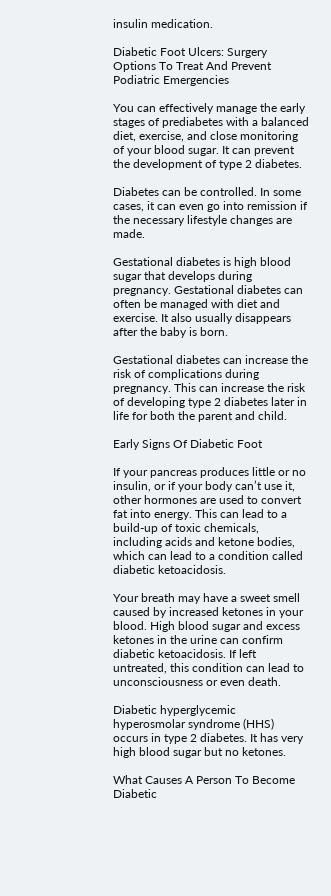insulin medication.

Diabetic Foot Ulcers: Surgery Options To Treat And Prevent Podiatric Emergencies

You can effectively manage the early stages of prediabetes with a balanced diet, exercise, and close monitoring of your blood sugar. It can prevent the development of type 2 diabetes.

Diabetes can be controlled. In some cases, it can even go into remission if the necessary lifestyle changes are made.

Gestational diabetes is high blood sugar that develops during pregnancy. Gestational diabetes can often be managed with diet and exercise. It also usually disappears after the baby is born.

Gestational diabetes can increase the risk of complications during pregnancy. This can increase the risk of developing type 2 diabetes later in life for both the parent and child.

Early Signs Of Diabetic Foot

If your pancreas produces little or no insulin, or if your body can’t use it, other hormones are used to convert fat into energy. This can lead to a build-up of toxic chemicals, including acids and ketone bodies, which can lead to a condition called diabetic ketoacidosis.

Your breath may have a sweet smell caused by increased ketones in your blood. High blood sugar and excess ketones in the urine can confirm diabetic ketoacidosis. If left untreated, this condition can lead to unconsciousness or even death.

Diabetic hyperglycemic hyperosmolar syndrome (HHS) occurs in type 2 diabetes. It has very high blood sugar but no ketones.

What Causes A Person To Become Diabetic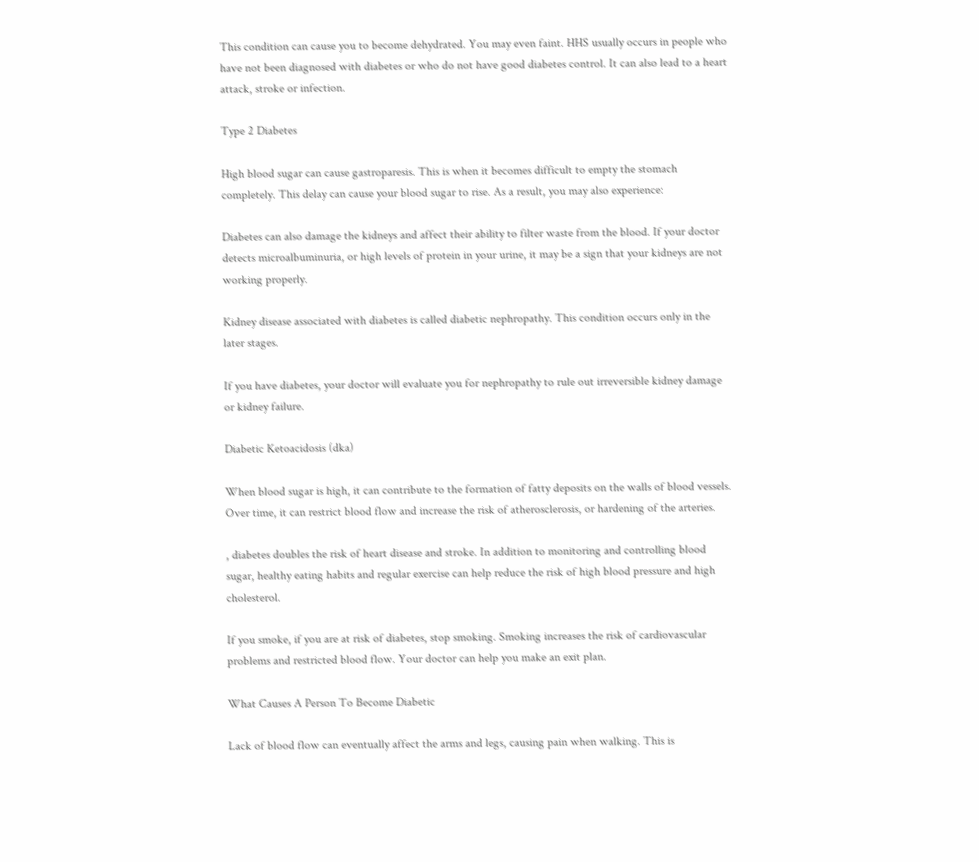This condition can cause you to become dehydrated. You may even faint. HHS usually occurs in people who have not been diagnosed with diabetes or who do not have good diabetes control. It can also lead to a heart attack, stroke or infection.

Type 2 Diabetes

High blood sugar can cause gastroparesis. This is when it becomes difficult to empty the stomach completely. This delay can cause your blood sugar to rise. As a result, you may also experience:

Diabetes can also damage the kidneys and affect their ability to filter waste from the blood. If your doctor detects microalbuminuria, or high levels of protein in your urine, it may be a sign that your kidneys are not working properly.

Kidney disease associated with diabetes is called diabetic nephropathy. This condition occurs only in the later stages.

If you have diabetes, your doctor will evaluate you for nephropathy to rule out irreversible kidney damage or kidney failure.

Diabetic Ketoacidosis (dka)

When blood sugar is high, it can contribute to the formation of fatty deposits on the walls of blood vessels. Over time, it can restrict blood flow and increase the risk of atherosclerosis, or hardening of the arteries.

, diabetes doubles the risk of heart disease and stroke. In addition to monitoring and controlling blood sugar, healthy eating habits and regular exercise can help reduce the risk of high blood pressure and high cholesterol.

If you smoke, if you are at risk of diabetes, stop smoking. Smoking increases the risk of cardiovascular problems and restricted blood flow. Your doctor can help you make an exit plan.

What Causes A Person To Become Diabetic

Lack of blood flow can eventually affect the arms and legs, causing pain when walking. This is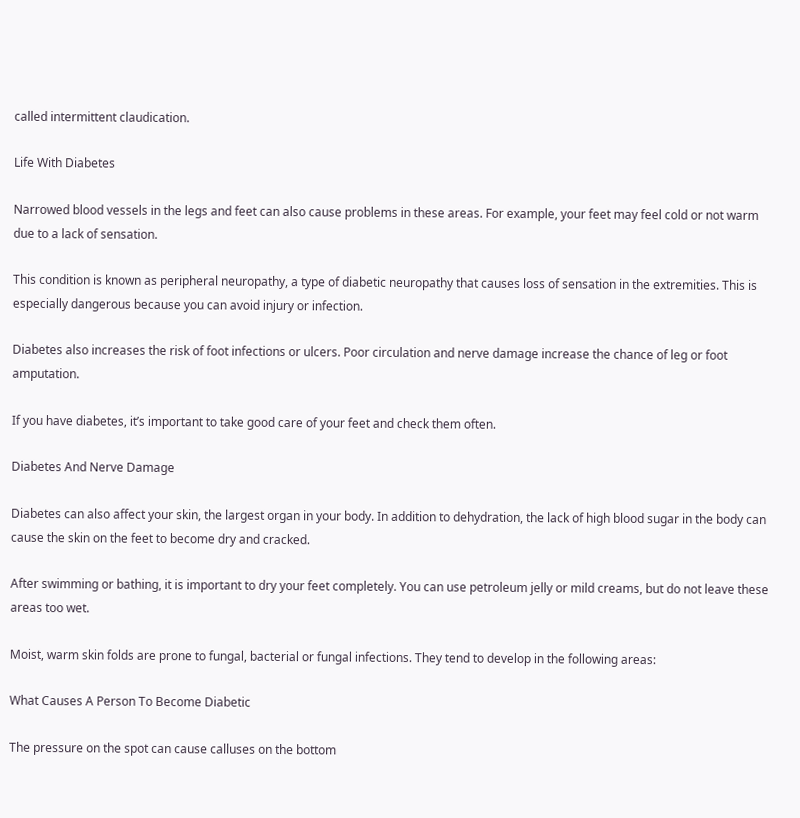called intermittent claudication.

Life With Diabetes

Narrowed blood vessels in the legs and feet can also cause problems in these areas. For example, your feet may feel cold or not warm due to a lack of sensation.

This condition is known as peripheral neuropathy, a type of diabetic neuropathy that causes loss of sensation in the extremities. This is especially dangerous because you can avoid injury or infection.

Diabetes also increases the risk of foot infections or ulcers. Poor circulation and nerve damage increase the chance of leg or foot amputation.

If you have diabetes, it’s important to take good care of your feet and check them often.

Diabetes And Nerve Damage

Diabetes can also affect your skin, the largest organ in your body. In addition to dehydration, the lack of high blood sugar in the body can cause the skin on the feet to become dry and cracked.

After swimming or bathing, it is important to dry your feet completely. You can use petroleum jelly or mild creams, but do not leave these areas too wet.

Moist, warm skin folds are prone to fungal, bacterial or fungal infections. They tend to develop in the following areas:

What Causes A Person To Become Diabetic

The pressure on the spot can cause calluses on the bottom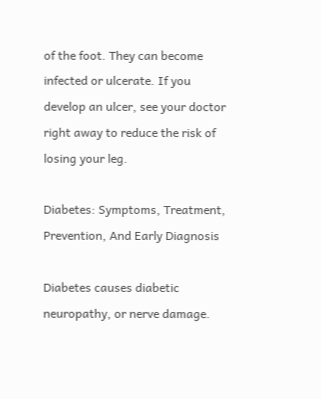of the foot. They can become infected or ulcerate. If you develop an ulcer, see your doctor right away to reduce the risk of losing your leg.

Diabetes: Symptoms, Treatment, Prevention, And Early Diagnosis

Diabetes causes diabetic neuropathy, or nerve damage.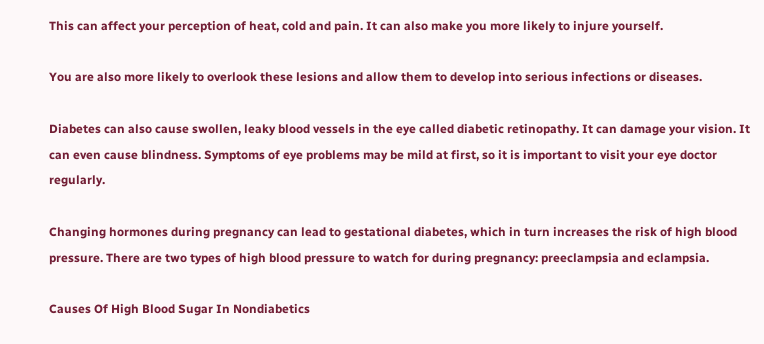This can affect your perception of heat, cold and pain. It can also make you more likely to injure yourself.

You are also more likely to overlook these lesions and allow them to develop into serious infections or diseases.

Diabetes can also cause swollen, leaky blood vessels in the eye called diabetic retinopathy. It can damage your vision. It can even cause blindness. Symptoms of eye problems may be mild at first, so it is important to visit your eye doctor regularly.

Changing hormones during pregnancy can lead to gestational diabetes, which in turn increases the risk of high blood pressure. There are two types of high blood pressure to watch for during pregnancy: preeclampsia and eclampsia.

Causes Of High Blood Sugar In Nondiabetics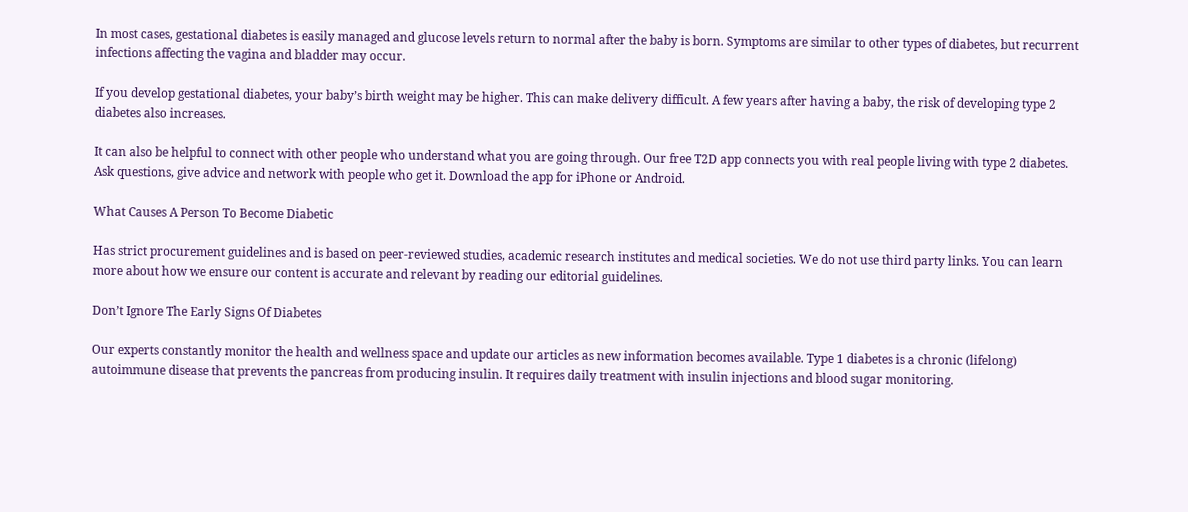In most cases, gestational diabetes is easily managed and glucose levels return to normal after the baby is born. Symptoms are similar to other types of diabetes, but recurrent infections affecting the vagina and bladder may occur.

If you develop gestational diabetes, your baby’s birth weight may be higher. This can make delivery difficult. A few years after having a baby, the risk of developing type 2 diabetes also increases.

It can also be helpful to connect with other people who understand what you are going through. Our free T2D app connects you with real people living with type 2 diabetes. Ask questions, give advice and network with people who get it. Download the app for iPhone or Android.

What Causes A Person To Become Diabetic

Has strict procurement guidelines and is based on peer-reviewed studies, academic research institutes and medical societies. We do not use third party links. You can learn more about how we ensure our content is accurate and relevant by reading our editorial guidelines.

Don’t Ignore The Early Signs Of Diabetes

Our experts constantly monitor the health and wellness space and update our articles as new information becomes available. Type 1 diabetes is a chronic (lifelong) autoimmune disease that prevents the pancreas from producing insulin. It requires daily treatment with insulin injections and blood sugar monitoring.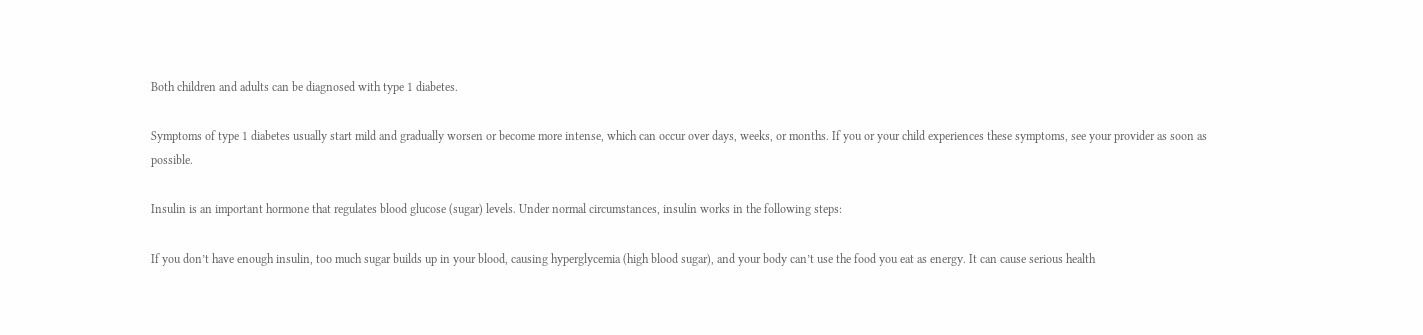Both children and adults can be diagnosed with type 1 diabetes.

Symptoms of type 1 diabetes usually start mild and gradually worsen or become more intense, which can occur over days, weeks, or months. If you or your child experiences these symptoms, see your provider as soon as possible.

Insulin is an important hormone that regulates blood glucose (sugar) levels. Under normal circumstances, insulin works in the following steps:

If you don’t have enough insulin, too much sugar builds up in your blood, causing hyperglycemia (high blood sugar), and your body can’t use the food you eat as energy. It can cause serious health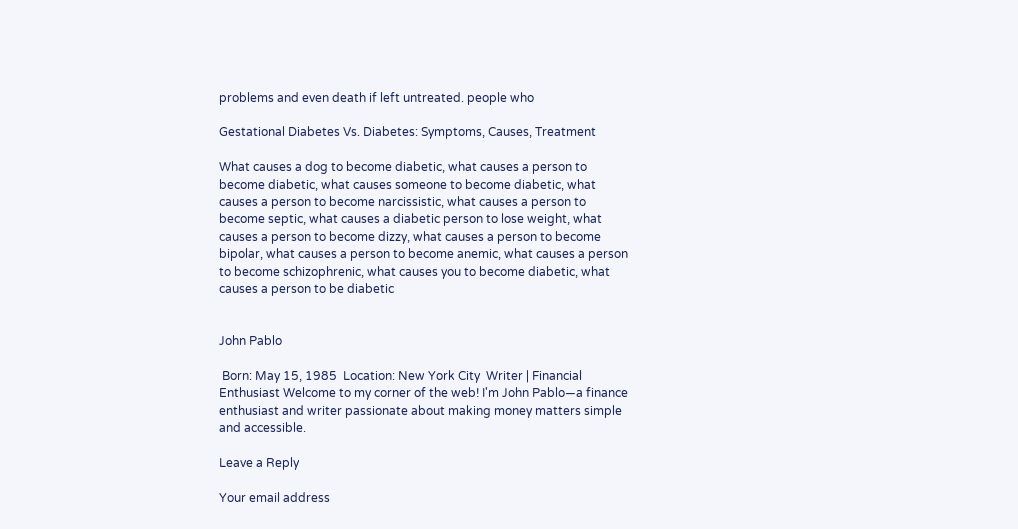problems and even death if left untreated. people who

Gestational Diabetes Vs. Diabetes: Symptoms, Causes, Treatment

What causes a dog to become diabetic, what causes a person to become diabetic, what causes someone to become diabetic, what causes a person to become narcissistic, what causes a person to become septic, what causes a diabetic person to lose weight, what causes a person to become dizzy, what causes a person to become bipolar, what causes a person to become anemic, what causes a person to become schizophrenic, what causes you to become diabetic, what causes a person to be diabetic


John Pablo

 Born: May 15, 1985  Location: New York City  Writer | Financial Enthusiast Welcome to my corner of the web! I'm John Pablo—a finance enthusiast and writer passionate about making money matters simple and accessible.

Leave a Reply

Your email address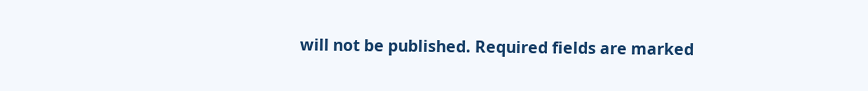will not be published. Required fields are marked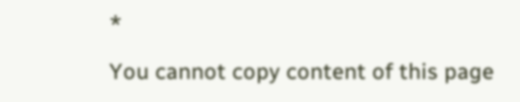*

You cannot copy content of this page